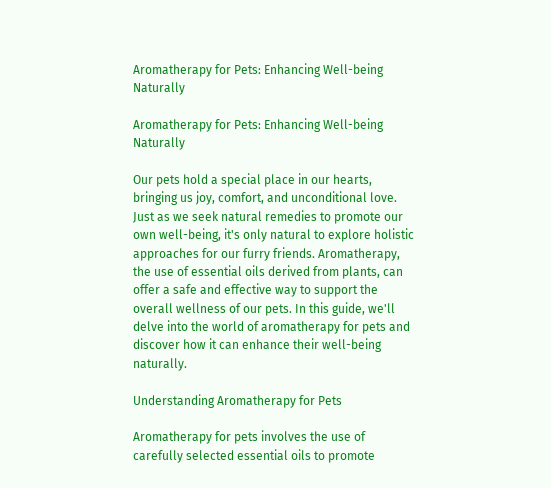Aromatherapy for Pets: Enhancing Well-being Naturally

Aromatherapy for Pets: Enhancing Well-being Naturally

Our pets hold a special place in our hearts, bringing us joy, comfort, and unconditional love. Just as we seek natural remedies to promote our own well-being, it's only natural to explore holistic approaches for our furry friends. Aromatherapy, the use of essential oils derived from plants, can offer a safe and effective way to support the overall wellness of our pets. In this guide, we'll delve into the world of aromatherapy for pets and discover how it can enhance their well-being naturally.

Understanding Aromatherapy for Pets

Aromatherapy for pets involves the use of carefully selected essential oils to promote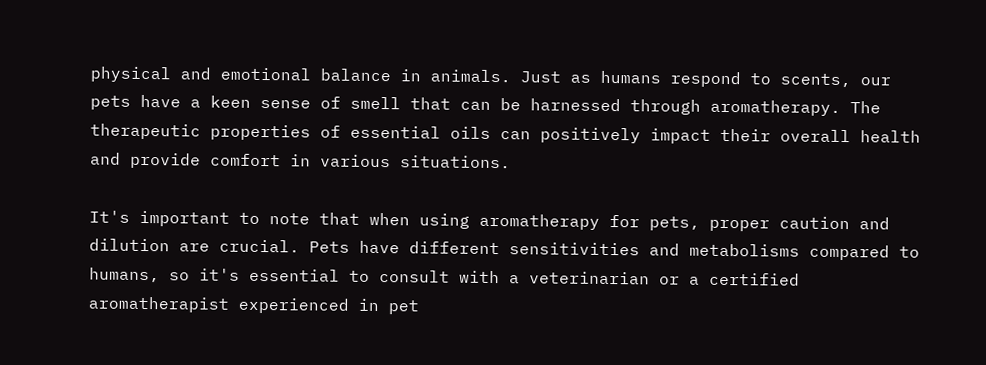physical and emotional balance in animals. Just as humans respond to scents, our pets have a keen sense of smell that can be harnessed through aromatherapy. The therapeutic properties of essential oils can positively impact their overall health and provide comfort in various situations.

It's important to note that when using aromatherapy for pets, proper caution and dilution are crucial. Pets have different sensitivities and metabolisms compared to humans, so it's essential to consult with a veterinarian or a certified aromatherapist experienced in pet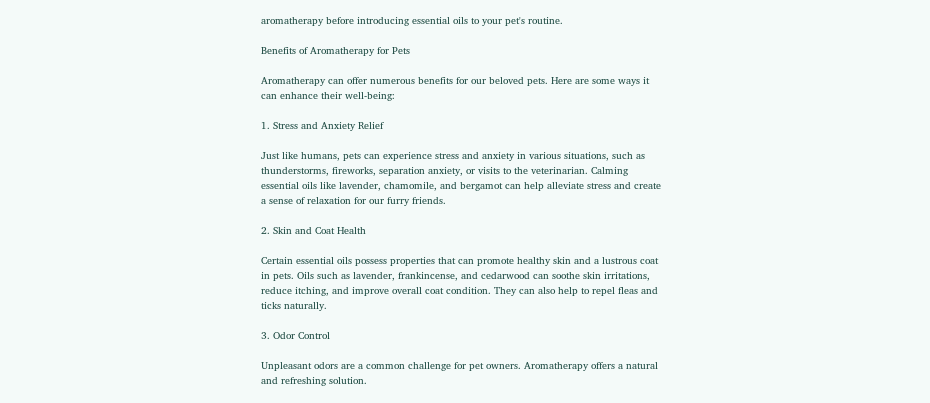aromatherapy before introducing essential oils to your pet's routine.

Benefits of Aromatherapy for Pets

Aromatherapy can offer numerous benefits for our beloved pets. Here are some ways it can enhance their well-being:

1. Stress and Anxiety Relief

Just like humans, pets can experience stress and anxiety in various situations, such as thunderstorms, fireworks, separation anxiety, or visits to the veterinarian. Calming essential oils like lavender, chamomile, and bergamot can help alleviate stress and create a sense of relaxation for our furry friends.

2. Skin and Coat Health

Certain essential oils possess properties that can promote healthy skin and a lustrous coat in pets. Oils such as lavender, frankincense, and cedarwood can soothe skin irritations, reduce itching, and improve overall coat condition. They can also help to repel fleas and ticks naturally.

3. Odor Control

Unpleasant odors are a common challenge for pet owners. Aromatherapy offers a natural and refreshing solution.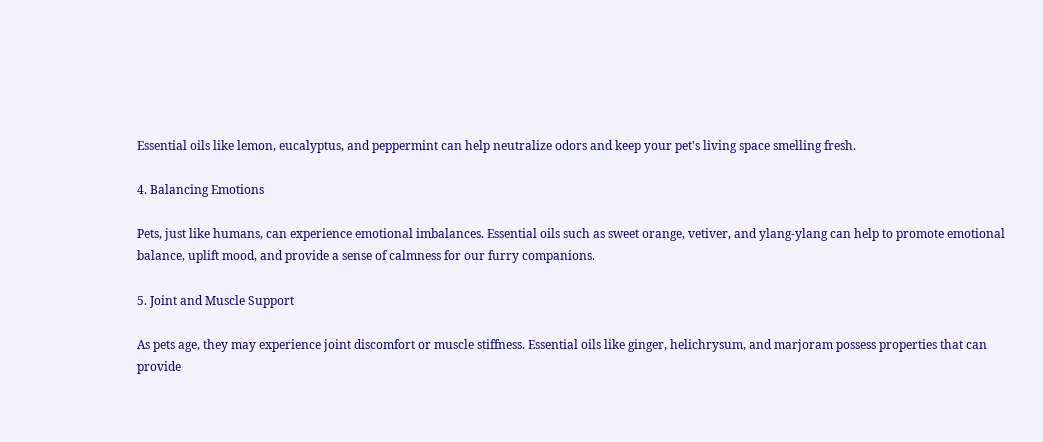Essential oils like lemon, eucalyptus, and peppermint can help neutralize odors and keep your pet's living space smelling fresh.

4. Balancing Emotions

Pets, just like humans, can experience emotional imbalances. Essential oils such as sweet orange, vetiver, and ylang-ylang can help to promote emotional balance, uplift mood, and provide a sense of calmness for our furry companions.

5. Joint and Muscle Support

As pets age, they may experience joint discomfort or muscle stiffness. Essential oils like ginger, helichrysum, and marjoram possess properties that can provide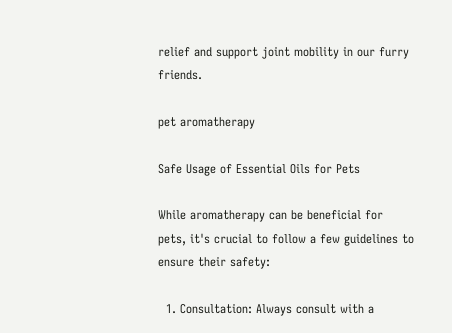relief and support joint mobility in our furry friends.

pet aromatherapy

Safe Usage of Essential Oils for Pets

While aromatherapy can be beneficial for pets, it's crucial to follow a few guidelines to ensure their safety:

  1. Consultation: Always consult with a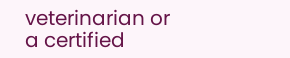veterinarian or a certified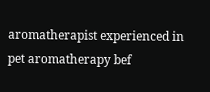aromatherapist experienced in pet aromatherapy bef